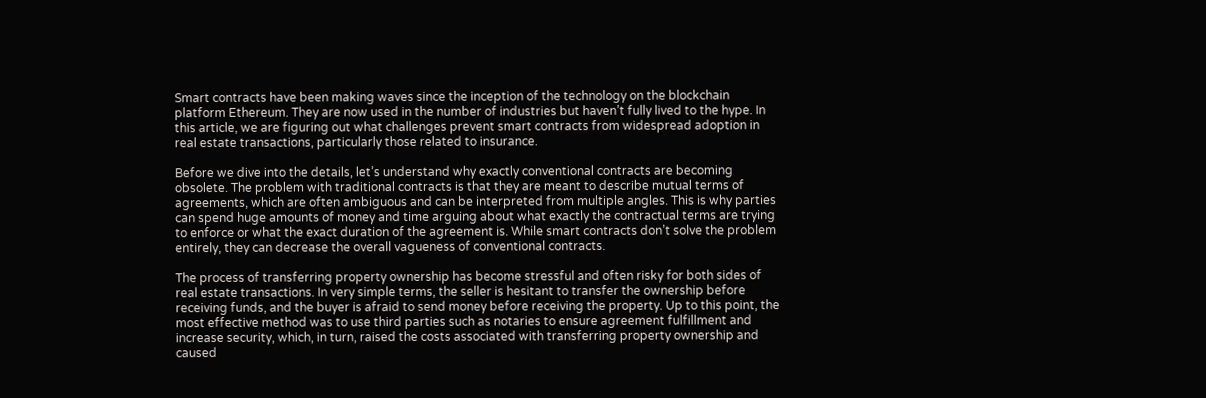Smart contracts have been making waves since the inception of the technology on the blockchain platform Ethereum. They are now used in the number of industries but haven’t fully lived to the hype. In this article, we are figuring out what challenges prevent smart contracts from widespread adoption in real estate transactions, particularly those related to insurance.

Before we dive into the details, let’s understand why exactly conventional contracts are becoming obsolete. The problem with traditional contracts is that they are meant to describe mutual terms of agreements, which are often ambiguous and can be interpreted from multiple angles. This is why parties can spend huge amounts of money and time arguing about what exactly the contractual terms are trying to enforce or what the exact duration of the agreement is. While smart contracts don’t solve the problem entirely, they can decrease the overall vagueness of conventional contracts.

The process of transferring property ownership has become stressful and often risky for both sides of real estate transactions. In very simple terms, the seller is hesitant to transfer the ownership before receiving funds, and the buyer is afraid to send money before receiving the property. Up to this point, the most effective method was to use third parties such as notaries to ensure agreement fulfillment and increase security, which, in turn, raised the costs associated with transferring property ownership and caused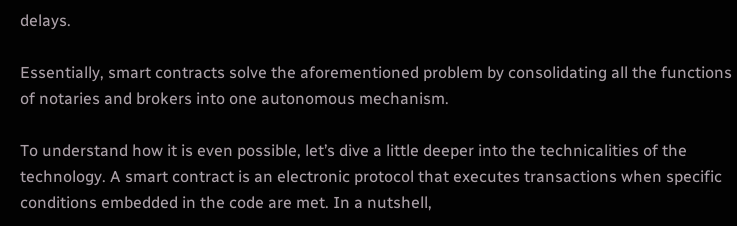delays.

Essentially, smart contracts solve the aforementioned problem by consolidating all the functions of notaries and brokers into one autonomous mechanism.

To understand how it is even possible, let’s dive a little deeper into the technicalities of the technology. A smart contract is an electronic protocol that executes transactions when specific conditions embedded in the code are met. In a nutshell,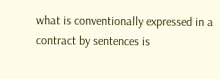what is conventionally expressed in a contract by sentences is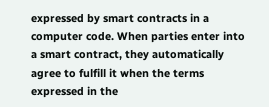expressed by smart contracts in a computer code. When parties enter into a smart contract, they automatically agree to fulfill it when the terms expressed in the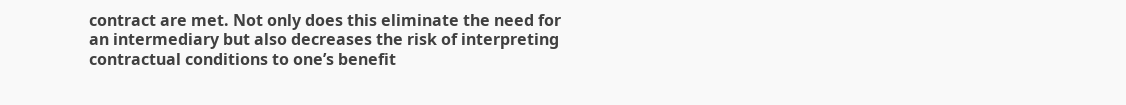contract are met. Not only does this eliminate the need for an intermediary but also decreases the risk of interpreting contractual conditions to one’s benefit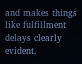and makes things like fulfillment delays clearly evident.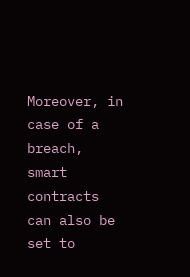Moreover, in case of a breach, smart contracts can also be set to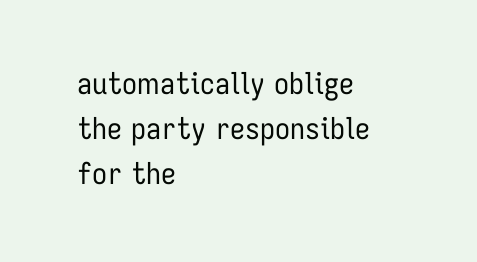automatically oblige the party responsible for the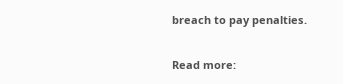breach to pay penalties.

Read more: